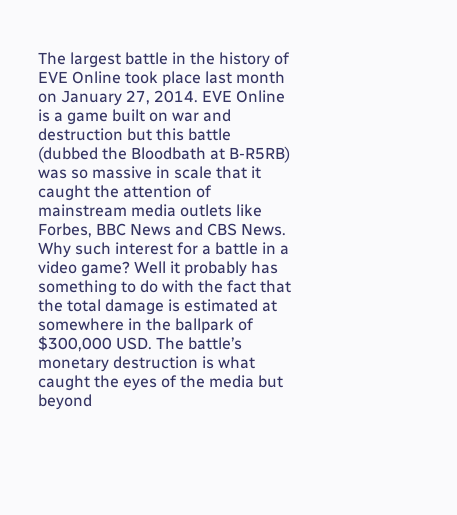The largest battle in the history of EVE Online took place last month on January 27, 2014. EVE Online is a game built on war and destruction but this battle (dubbed the Bloodbath at B-R5RB) was so massive in scale that it caught the attention of mainstream media outlets like Forbes, BBC News and CBS News. Why such interest for a battle in a video game? Well it probably has something to do with the fact that the total damage is estimated at somewhere in the ballpark of $300,000 USD. The battle’s monetary destruction is what caught the eyes of the media but beyond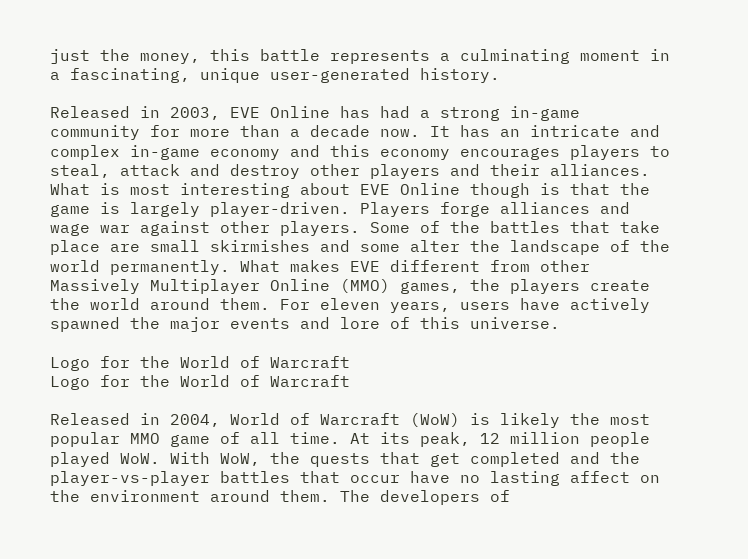just the money, this battle represents a culminating moment in a fascinating, unique user-generated history.

Released in 2003, EVE Online has had a strong in-game community for more than a decade now. It has an intricate and complex in-game economy and this economy encourages players to steal, attack and destroy other players and their alliances. What is most interesting about EVE Online though is that the game is largely player-driven. Players forge alliances and wage war against other players. Some of the battles that take place are small skirmishes and some alter the landscape of the world permanently. What makes EVE different from other Massively Multiplayer Online (MMO) games, the players create the world around them. For eleven years, users have actively spawned the major events and lore of this universe.

Logo for the World of Warcraft
Logo for the World of Warcraft

Released in 2004, World of Warcraft (WoW) is likely the most popular MMO game of all time. At its peak, 12 million people played WoW. With WoW, the quests that get completed and the player-vs-player battles that occur have no lasting affect on the environment around them. The developers of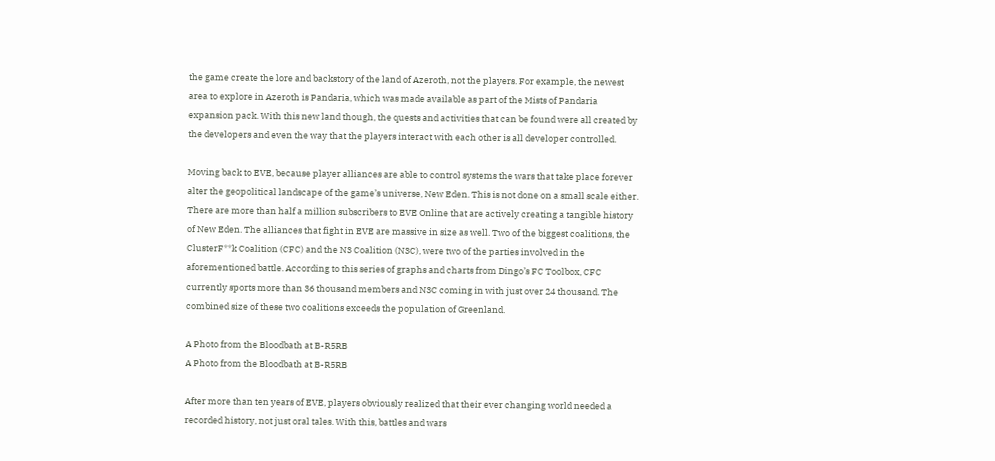the game create the lore and backstory of the land of Azeroth, not the players. For example, the newest area to explore in Azeroth is Pandaria, which was made available as part of the Mists of Pandaria expansion pack. With this new land though, the quests and activities that can be found were all created by the developers and even the way that the players interact with each other is all developer controlled.

Moving back to EVE, because player alliances are able to control systems the wars that take place forever alter the geopolitical landscape of the game’s universe, New Eden. This is not done on a small scale either. There are more than half a million subscribers to EVE Online that are actively creating a tangible history of New Eden. The alliances that fight in EVE are massive in size as well. Two of the biggest coalitions, the ClusterF**k Coalition (CFC) and the N3 Coalition (N3C), were two of the parties involved in the aforementioned battle. According to this series of graphs and charts from Dingo’s FC Toolbox, CFC currently sports more than 36 thousand members and N3C coming in with just over 24 thousand. The combined size of these two coalitions exceeds the population of Greenland.

A Photo from the Bloodbath at B-R5RB
A Photo from the Bloodbath at B-R5RB

After more than ten years of EVE, players obviously realized that their ever changing world needed a recorded history, not just oral tales. With this, battles and wars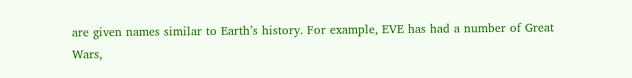are given names similar to Earth’s history. For example, EVE has had a number of Great Wars,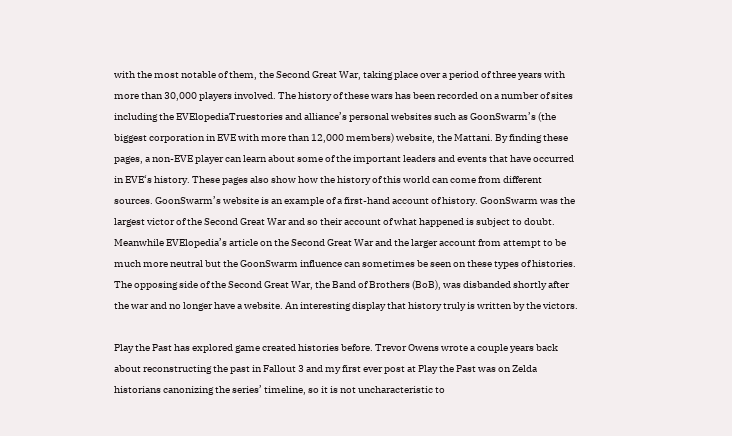with the most notable of them, the Second Great War, taking place over a period of three years with more than 30,000 players involved. The history of these wars has been recorded on a number of sites including the EVElopediaTruestories and alliance’s personal websites such as GoonSwarm’s (the biggest corporation in EVE with more than 12,000 members) website, the Mattani. By finding these pages, a non-EVE player can learn about some of the important leaders and events that have occurred in EVE‘s history. These pages also show how the history of this world can come from different sources. GoonSwarm’s website is an example of a first-hand account of history. GoonSwarm was the largest victor of the Second Great War and so their account of what happened is subject to doubt. Meanwhile EVElopedia’s article on the Second Great War and the larger account from attempt to be much more neutral but the GoonSwarm influence can sometimes be seen on these types of histories. The opposing side of the Second Great War, the Band of Brothers (BoB), was disbanded shortly after the war and no longer have a website. An interesting display that history truly is written by the victors.

Play the Past has explored game created histories before. Trevor Owens wrote a couple years back about reconstructing the past in Fallout 3 and my first ever post at Play the Past was on Zelda historians canonizing the series’ timeline, so it is not uncharacteristic to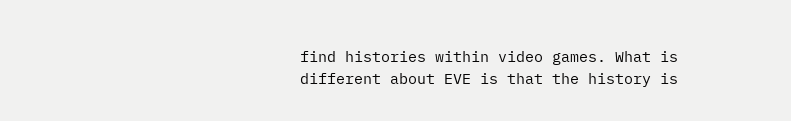find histories within video games. What is different about EVE is that the history is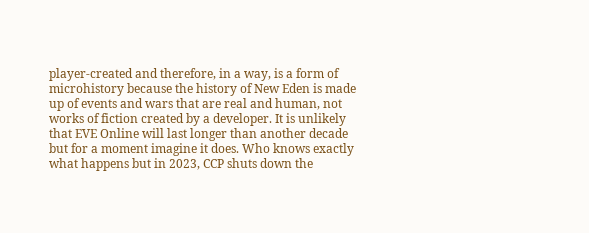player-created and therefore, in a way, is a form of microhistory because the history of New Eden is made up of events and wars that are real and human, not works of fiction created by a developer. It is unlikely that EVE Online will last longer than another decade but for a moment imagine it does. Who knows exactly what happens but in 2023, CCP shuts down the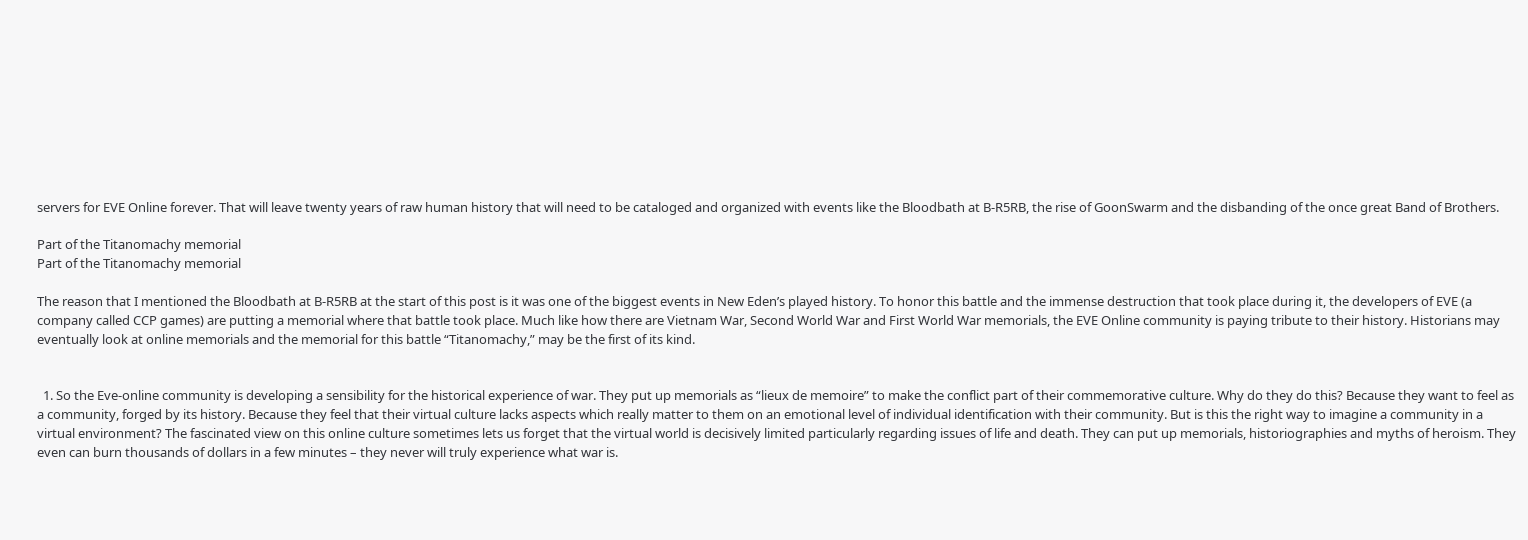servers for EVE Online forever. That will leave twenty years of raw human history that will need to be cataloged and organized with events like the Bloodbath at B-R5RB, the rise of GoonSwarm and the disbanding of the once great Band of Brothers.

Part of the Titanomachy memorial
Part of the Titanomachy memorial

The reason that I mentioned the Bloodbath at B-R5RB at the start of this post is it was one of the biggest events in New Eden’s played history. To honor this battle and the immense destruction that took place during it, the developers of EVE (a company called CCP games) are putting a memorial where that battle took place. Much like how there are Vietnam War, Second World War and First World War memorials, the EVE Online community is paying tribute to their history. Historians may eventually look at online memorials and the memorial for this battle “Titanomachy,” may be the first of its kind.


  1. So the Eve-online community is developing a sensibility for the historical experience of war. They put up memorials as “lieux de memoire” to make the conflict part of their commemorative culture. Why do they do this? Because they want to feel as a community, forged by its history. Because they feel that their virtual culture lacks aspects which really matter to them on an emotional level of individual identification with their community. But is this the right way to imagine a community in a virtual environment? The fascinated view on this online culture sometimes lets us forget that the virtual world is decisively limited particularly regarding issues of life and death. They can put up memorials, historiographies and myths of heroism. They even can burn thousands of dollars in a few minutes – they never will truly experience what war is.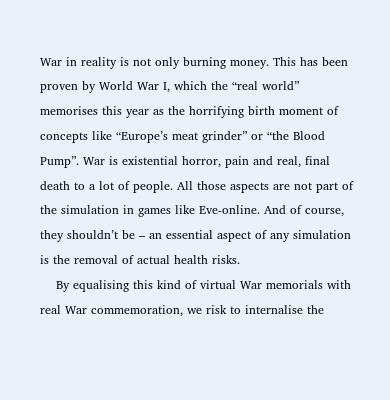War in reality is not only burning money. This has been proven by World War I, which the “real world” memorises this year as the horrifying birth moment of concepts like “Europe’s meat grinder” or “the Blood Pump”. War is existential horror, pain and real, final death to a lot of people. All those aspects are not part of the simulation in games like Eve-online. And of course, they shouldn’t be – an essential aspect of any simulation is the removal of actual health risks.
    By equalising this kind of virtual War memorials with real War commemoration, we risk to internalise the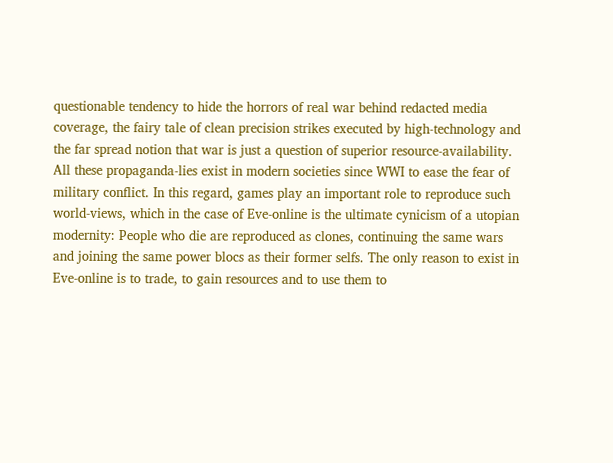questionable tendency to hide the horrors of real war behind redacted media coverage, the fairy tale of clean precision strikes executed by high-technology and the far spread notion that war is just a question of superior resource-availability. All these propaganda-lies exist in modern societies since WWI to ease the fear of military conflict. In this regard, games play an important role to reproduce such world-views, which in the case of Eve-online is the ultimate cynicism of a utopian modernity: People who die are reproduced as clones, continuing the same wars and joining the same power blocs as their former selfs. The only reason to exist in Eve-online is to trade, to gain resources and to use them to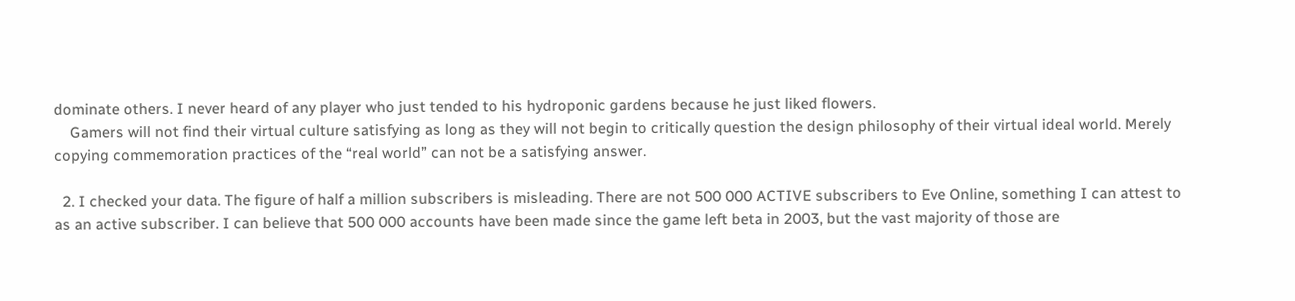dominate others. I never heard of any player who just tended to his hydroponic gardens because he just liked flowers.
    Gamers will not find their virtual culture satisfying as long as they will not begin to critically question the design philosophy of their virtual ideal world. Merely copying commemoration practices of the “real world” can not be a satisfying answer.

  2. I checked your data. The figure of half a million subscribers is misleading. There are not 500 000 ACTIVE subscribers to Eve Online, something I can attest to as an active subscriber. I can believe that 500 000 accounts have been made since the game left beta in 2003, but the vast majority of those are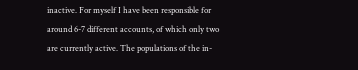inactive. For myself I have been responsible for around 6-7 different accounts, of which only two are currently active. The populations of the in-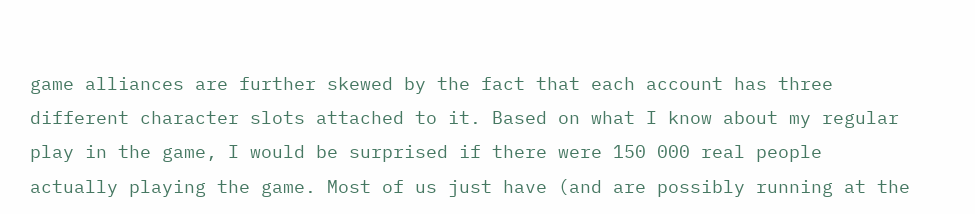game alliances are further skewed by the fact that each account has three different character slots attached to it. Based on what I know about my regular play in the game, I would be surprised if there were 150 000 real people actually playing the game. Most of us just have (and are possibly running at the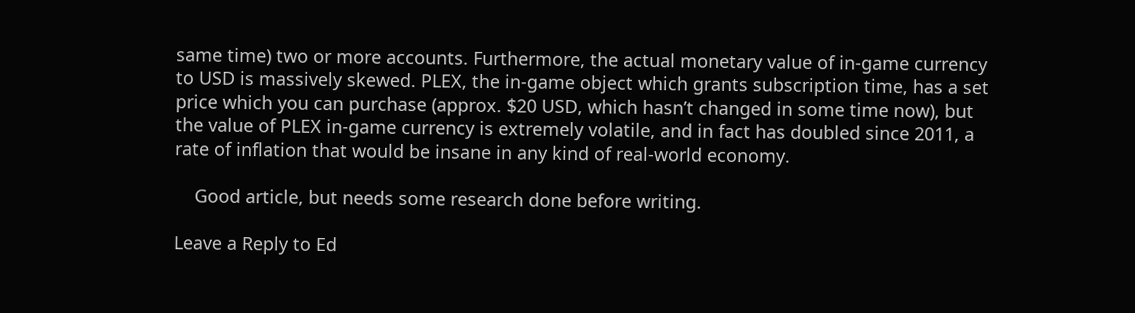same time) two or more accounts. Furthermore, the actual monetary value of in-game currency to USD is massively skewed. PLEX, the in-game object which grants subscription time, has a set price which you can purchase (approx. $20 USD, which hasn’t changed in some time now), but the value of PLEX in-game currency is extremely volatile, and in fact has doubled since 2011, a rate of inflation that would be insane in any kind of real-world economy.

    Good article, but needs some research done before writing.

Leave a Reply to Ed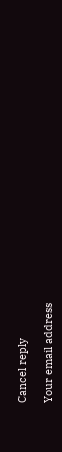Cancel reply

Your email address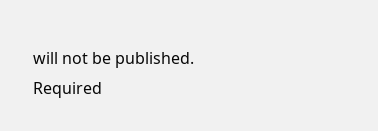will not be published. Required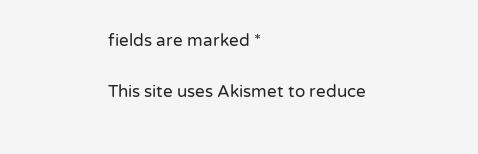fields are marked *

This site uses Akismet to reduce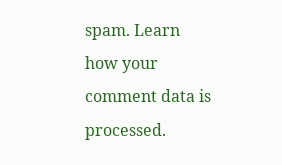spam. Learn how your comment data is processed.